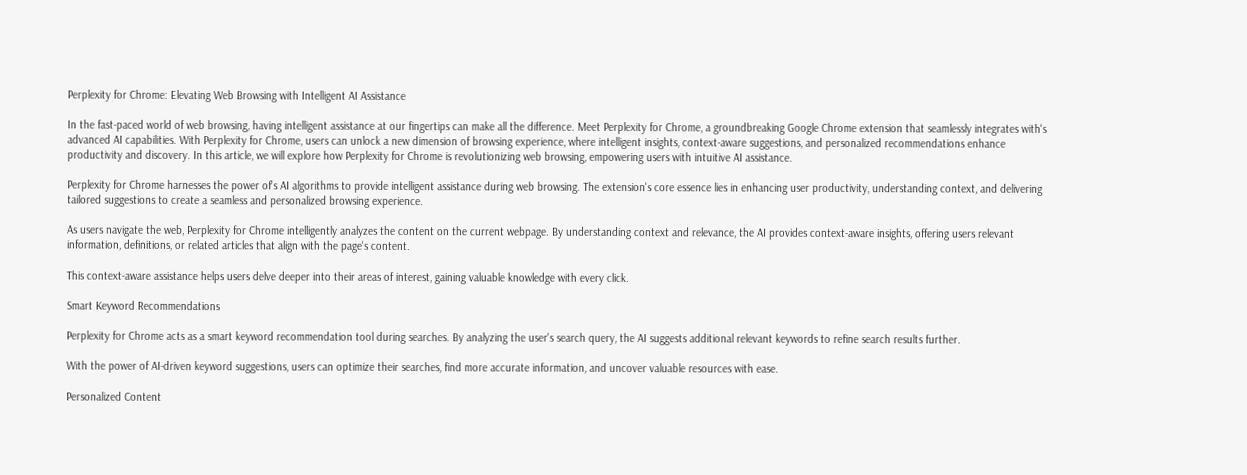Perplexity for Chrome: Elevating Web Browsing with Intelligent AI Assistance

In the fast-paced world of web browsing, having intelligent assistance at our fingertips can make all the difference. Meet Perplexity for Chrome, a groundbreaking Google Chrome extension that seamlessly integrates with's advanced AI capabilities. With Perplexity for Chrome, users can unlock a new dimension of browsing experience, where intelligent insights, context-aware suggestions, and personalized recommendations enhance productivity and discovery. In this article, we will explore how Perplexity for Chrome is revolutionizing web browsing, empowering users with intuitive AI assistance.

Perplexity for Chrome harnesses the power of's AI algorithms to provide intelligent assistance during web browsing. The extension's core essence lies in enhancing user productivity, understanding context, and delivering tailored suggestions to create a seamless and personalized browsing experience.

As users navigate the web, Perplexity for Chrome intelligently analyzes the content on the current webpage. By understanding context and relevance, the AI provides context-aware insights, offering users relevant information, definitions, or related articles that align with the page's content.

This context-aware assistance helps users delve deeper into their areas of interest, gaining valuable knowledge with every click.

Smart Keyword Recommendations

Perplexity for Chrome acts as a smart keyword recommendation tool during searches. By analyzing the user's search query, the AI suggests additional relevant keywords to refine search results further.

With the power of AI-driven keyword suggestions, users can optimize their searches, find more accurate information, and uncover valuable resources with ease.

Personalized Content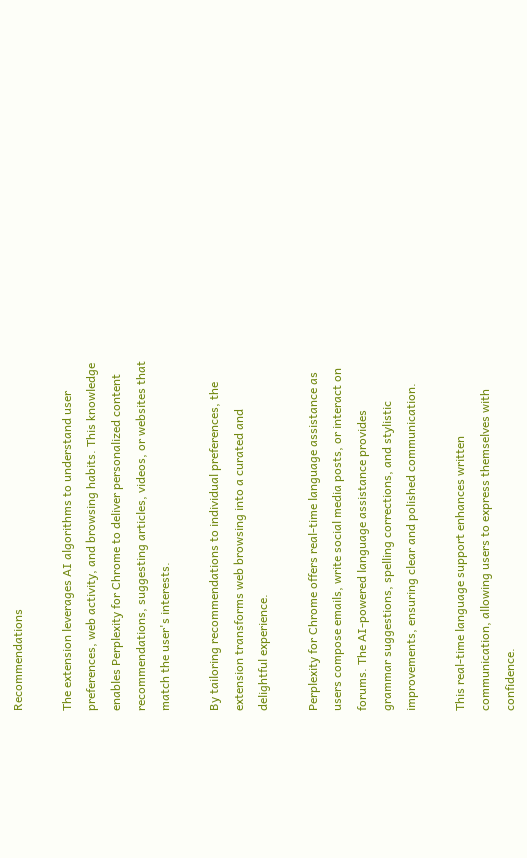Recommendations

The extension leverages AI algorithms to understand user preferences, web activity, and browsing habits. This knowledge enables Perplexity for Chrome to deliver personalized content recommendations, suggesting articles, videos, or websites that match the user's interests.

By tailoring recommendations to individual preferences, the extension transforms web browsing into a curated and delightful experience.

Perplexity for Chrome offers real-time language assistance as users compose emails, write social media posts, or interact on forums. The AI-powered language assistance provides grammar suggestions, spelling corrections, and stylistic improvements, ensuring clear and polished communication.

This real-time language support enhances written communication, allowing users to express themselves with confidence.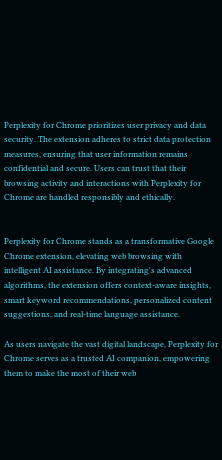Perplexity for Chrome prioritizes user privacy and data security. The extension adheres to strict data protection measures, ensuring that user information remains confidential and secure. Users can trust that their browsing activity and interactions with Perplexity for Chrome are handled responsibly and ethically.


Perplexity for Chrome stands as a transformative Google Chrome extension, elevating web browsing with intelligent AI assistance. By integrating's advanced algorithms, the extension offers context-aware insights, smart keyword recommendations, personalized content suggestions, and real-time language assistance.

As users navigate the vast digital landscape, Perplexity for Chrome serves as a trusted AI companion, empowering them to make the most of their web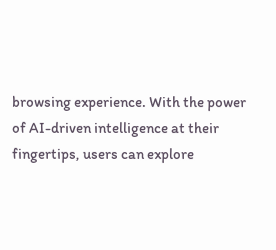browsing experience. With the power of AI-driven intelligence at their fingertips, users can explore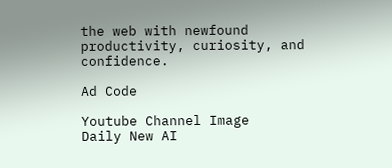the web with newfound productivity, curiosity, and confidence.

Ad Code

Youtube Channel Image
Daily New AI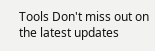Tools Don't miss out on the latest updates